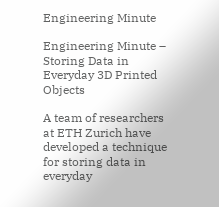Engineering Minute

Engineering Minute – Storing Data in Everyday 3D Printed Objects

A team of researchers at ETH Zurich have developed a technique for storing data in everyday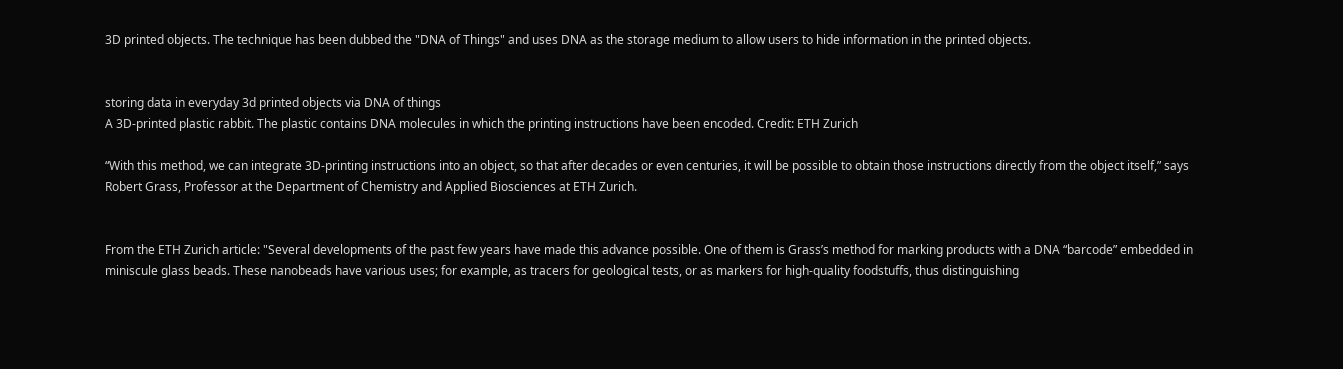3D printed objects. The technique has been dubbed the "DNA of Things" and uses DNA as the storage medium to allow users to hide information in the printed objects.


storing data in everyday 3d printed objects via DNA of things
A 3D-printed plastic rabbit. The plastic contains DNA molecules in which the printing instructions have been encoded. Credit: ETH Zurich

“With this method, we can integrate 3D-printing instructions into an object, so that after decades or even centuries, it will be possible to obtain those instructions directly from the object itself,” says Robert Grass, Professor at the Department of Chemistry and Applied Biosciences at ETH Zurich.


From the ETH Zurich article: "Several developments of the past few years have made this advance possible. One of them is Grass’s method for marking products with a DNA “barcode” embedded in miniscule glass beads. These nanobeads have various uses; for example, as tracers for geological tests, or as markers for high-quality foodstuffs, thus distinguishing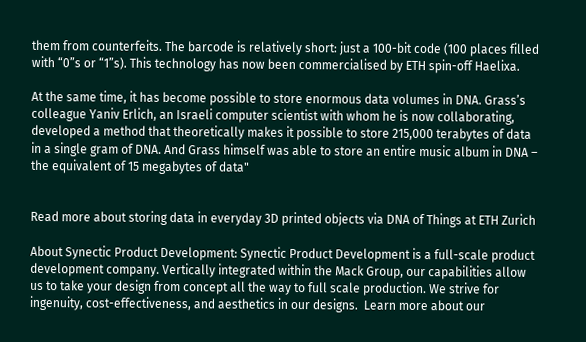them from counterfeits. The barcode is relatively short: just a 100-bit code (100 places filled with “0”s or “1”s). This technology has now been commercialised by ETH spin-off Haelixa.

At the same time, it has become possible to store enormous data volumes in DNA. Grass’s colleague Yaniv Erlich, an Israeli computer scientist with whom he is now collaborating, developed a method that theoretically makes it possible to store 215,000 terabytes of data in a single gram of DNA. And Grass himself was able to store an entire music album in DNA – the equivalent of 15 megabytes of data"


Read more about storing data in everyday 3D printed objects via DNA of Things at ETH Zurich

About Synectic Product Development: Synectic Product Development is a full-scale product development company. Vertically integrated within the Mack Group, our capabilities allow us to take your design from concept all the way to full scale production. We strive for ingenuity, cost-effectiveness, and aesthetics in our designs.  Learn more about our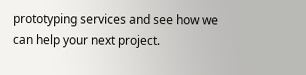prototyping services and see how we can help your next project.